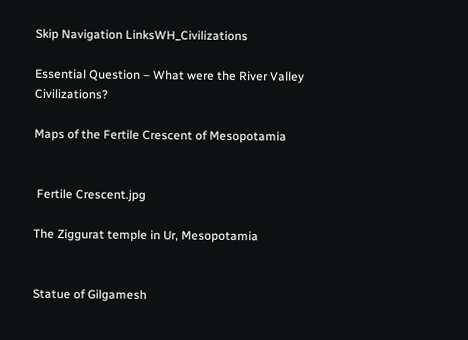Skip Navigation LinksWH_Civilizations

Essential Question – What were the River Valley Civilizations?

Maps of the Fertile Crescent of Mesopotamia


 Fertile Crescent.jpg

The Ziggurat temple in Ur, Mesopotamia


Statue of Gilgamesh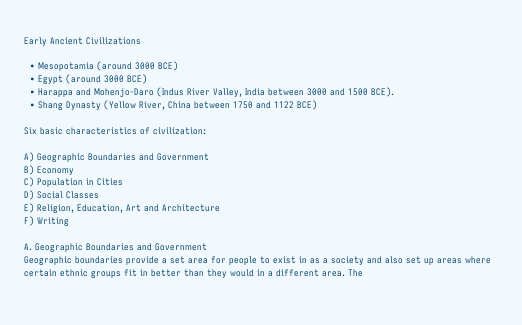Early Ancient Civilizations

  • Mesopotamia (around 3000 BCE)
  • Egypt (around 3000 BCE)
  • Harappa and Mohenjo-Daro (Indus River Valley, India between 3000 and 1500 BCE).
  • Shang Dynasty (Yellow River, China between 1750 and 1122 BCE)

Six basic characteristics of civilization:

A) Geographic Boundaries and Government
B) Economy
C) Population in Cities
D) Social Classes
E) Religion, Education, Art and Architecture
F) Writing

A. Geographic Boundaries and Government
Geographic boundaries provide a set area for people to exist in as a society and also set up areas where certain ethnic groups fit in better than they would in a different area. The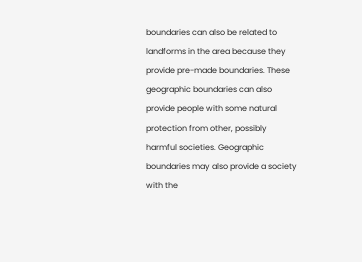boundaries can also be related to landforms in the area because they provide pre-made boundaries. These geographic boundaries can also provide people with some natural protection from other, possibly harmful societies. Geographic boundaries may also provide a society with the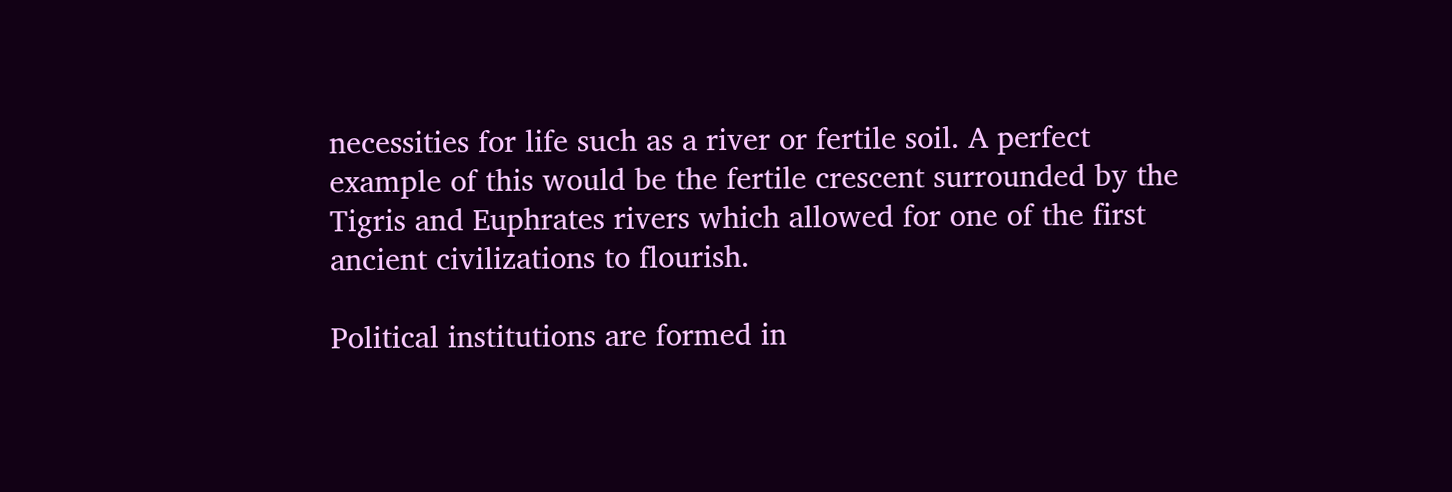necessities for life such as a river or fertile soil. A perfect example of this would be the fertile crescent surrounded by the Tigris and Euphrates rivers which allowed for one of the first ancient civilizations to flourish.

Political institutions are formed in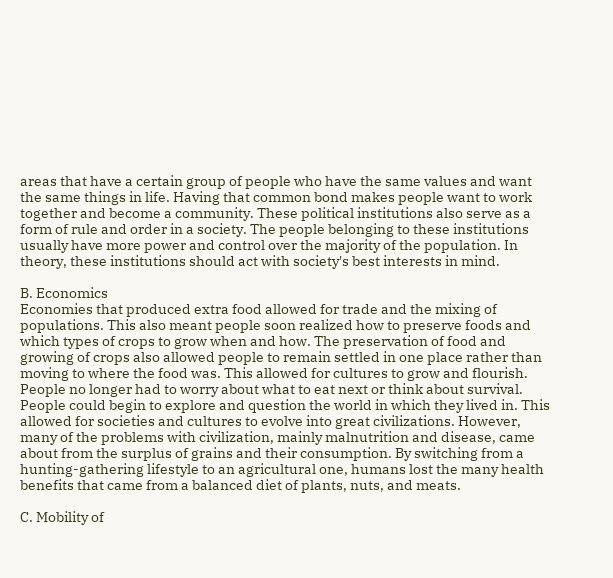areas that have a certain group of people who have the same values and want the same things in life. Having that common bond makes people want to work together and become a community. These political institutions also serve as a form of rule and order in a society. The people belonging to these institutions usually have more power and control over the majority of the population. In theory, these institutions should act with society's best interests in mind.

B. Economics
Economies that produced extra food allowed for trade and the mixing of populations. This also meant people soon realized how to preserve foods and which types of crops to grow when and how. The preservation of food and growing of crops also allowed people to remain settled in one place rather than moving to where the food was. This allowed for cultures to grow and flourish. People no longer had to worry about what to eat next or think about survival. People could begin to explore and question the world in which they lived in. This allowed for societies and cultures to evolve into great civilizations. However, many of the problems with civilization, mainly malnutrition and disease, came about from the surplus of grains and their consumption. By switching from a hunting-gathering lifestyle to an agricultural one, humans lost the many health benefits that came from a balanced diet of plants, nuts, and meats.

C. Mobility of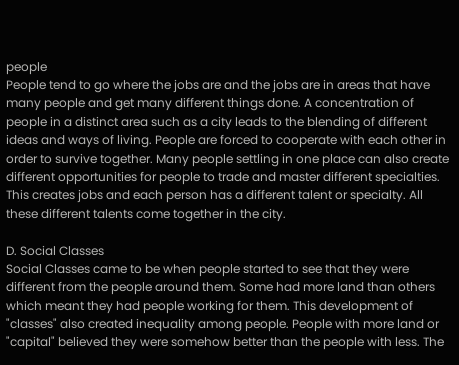people
People tend to go where the jobs are and the jobs are in areas that have many people and get many different things done. A concentration of people in a distinct area such as a city leads to the blending of different ideas and ways of living. People are forced to cooperate with each other in order to survive together. Many people settling in one place can also create different opportunities for people to trade and master different specialties. This creates jobs and each person has a different talent or specialty. All these different talents come together in the city.

D. Social Classes
Social Classes came to be when people started to see that they were different from the people around them. Some had more land than others which meant they had people working for them. This development of "classes" also created inequality among people. People with more land or "capital" believed they were somehow better than the people with less. The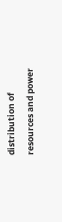distribution of resources and power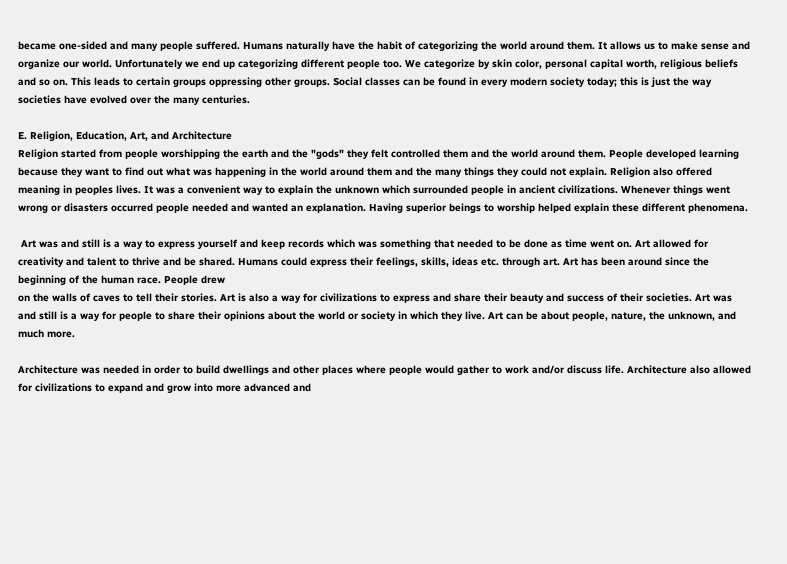became one-sided and many people suffered. Humans naturally have the habit of categorizing the world around them. It allows us to make sense and organize our world. Unfortunately we end up categorizing different people too. We categorize by skin color, personal capital worth, religious beliefs and so on. This leads to certain groups oppressing other groups. Social classes can be found in every modern society today; this is just the way societies have evolved over the many centuries.

E. Religion, Education, Art, and Architecture
Religion started from people worshipping the earth and the "gods" they felt controlled them and the world around them. People developed learning because they want to find out what was happening in the world around them and the many things they could not explain. Religion also offered meaning in peoples lives. It was a convenient way to explain the unknown which surrounded people in ancient civilizations. Whenever things went wrong or disasters occurred people needed and wanted an explanation. Having superior beings to worship helped explain these different phenomena.

 Art was and still is a way to express yourself and keep records which was something that needed to be done as time went on. Art allowed for creativity and talent to thrive and be shared. Humans could express their feelings, skills, ideas etc. through art. Art has been around since the beginning of the human race. People drew
on the walls of caves to tell their stories. Art is also a way for civilizations to express and share their beauty and success of their societies. Art was and still is a way for people to share their opinions about the world or society in which they live. Art can be about people, nature, the unknown, and much more.

Architecture was needed in order to build dwellings and other places where people would gather to work and/or discuss life. Architecture also allowed for civilizations to expand and grow into more advanced and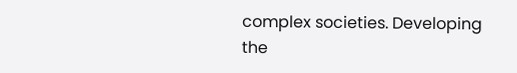complex societies. Developing the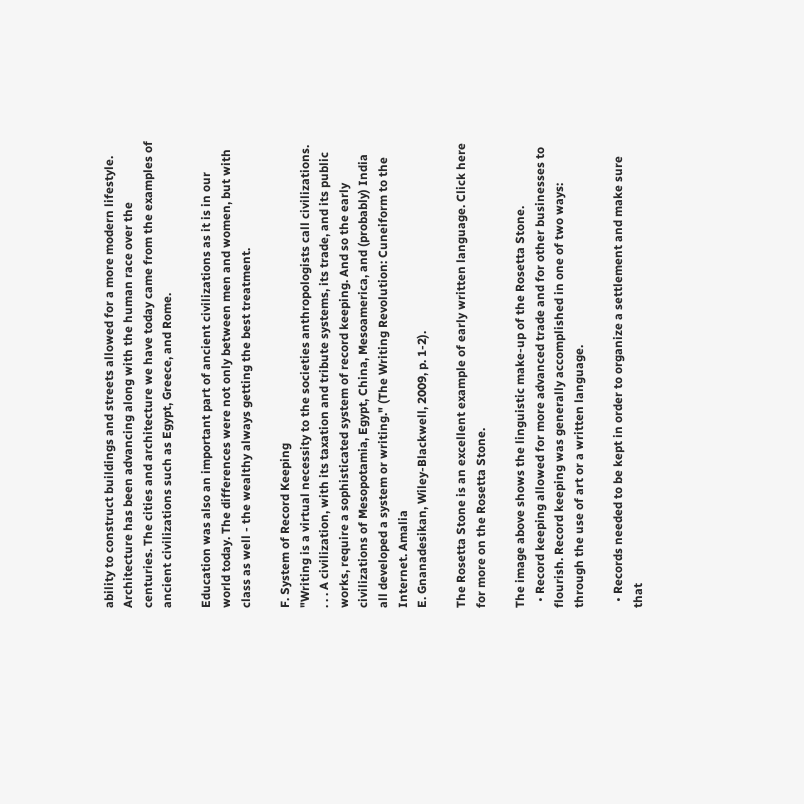ability to construct buildings and streets allowed for a more modern lifestyle. Architecture has been advancing along with the human race over the centuries. The cities and architecture we have today came from the examples of ancient civilizations such as Egypt, Greece, and Rome.

Education was also an important part of ancient civilizations as it is in our world today. The differences were not only between men and women, but with class as well - the wealthy always getting the best treatment.

F. System of Record Keeping
"Writing is a virtual necessity to the societies anthropologists call civilizations. . . . A civilization, with its taxation and tribute systems, its trade, and its public works, require a sophisticated system of record keeping. And so the early civilizations of Mesopotamia, Egypt, China, Mesoamerica, and (probably) India all developed a system or writing." (The Writing Revolution: Cuneiform to the Internet. Amalia
E. Gnanadesikan, Wiley-Blackwell, 2009, p. 1-2).

The Rosetta Stone is an excellent example of early written language. Click here for more on the Rosetta Stone.

The image above shows the linguistic make-up of the Rosetta Stone.
  • Record keeping allowed for more advanced trade and for other businesses to flourish. Record keeping was generally accomplished in one of two ways: through the use of art or a written language.

  • Records needed to be kept in order to organize a settlement and make sure that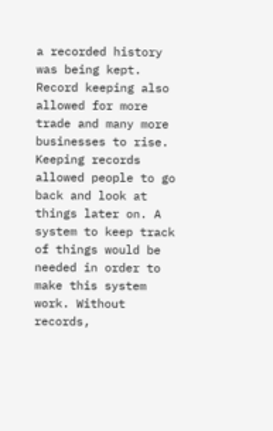a recorded history was being kept. Record keeping also allowed for more trade and many more businesses to rise. Keeping records allowed people to go back and look at things later on. A system to keep track of things would be needed in order to make this system work. Without records,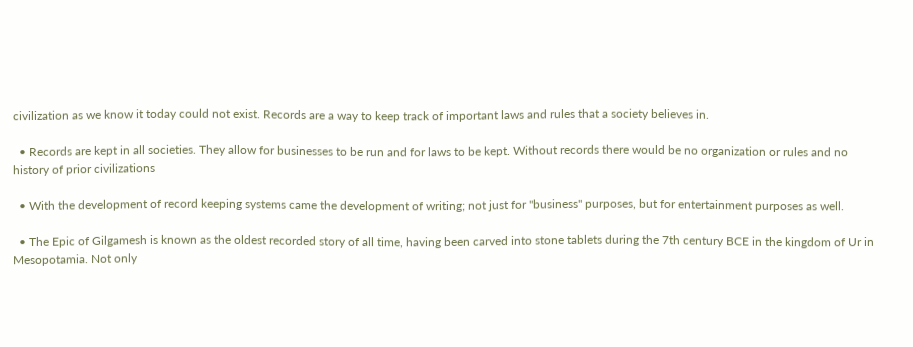civilization as we know it today could not exist. Records are a way to keep track of important laws and rules that a society believes in.

  • Records are kept in all societies. They allow for businesses to be run and for laws to be kept. Without records there would be no organization or rules and no history of prior civilizations

  • With the development of record keeping systems came the development of writing; not just for "business" purposes, but for entertainment purposes as well.

  • The Epic of Gilgamesh is known as the oldest recorded story of all time, having been carved into stone tablets during the 7th century BCE in the kingdom of Ur in Mesopotamia. Not only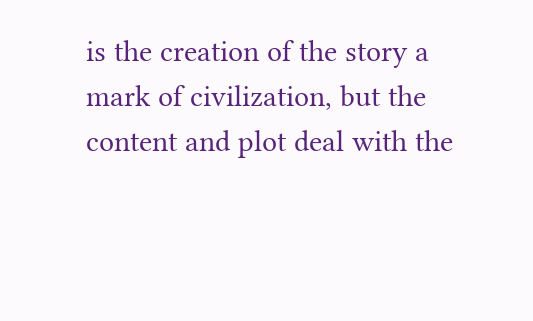is the creation of the story a mark of civilization, but the content and plot deal with the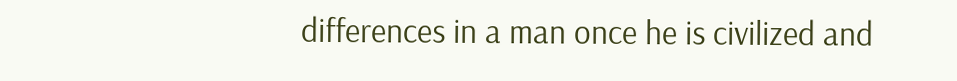differences in a man once he is civilized and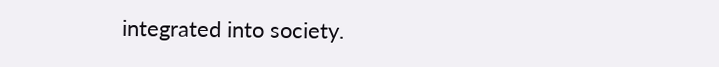integrated into society.